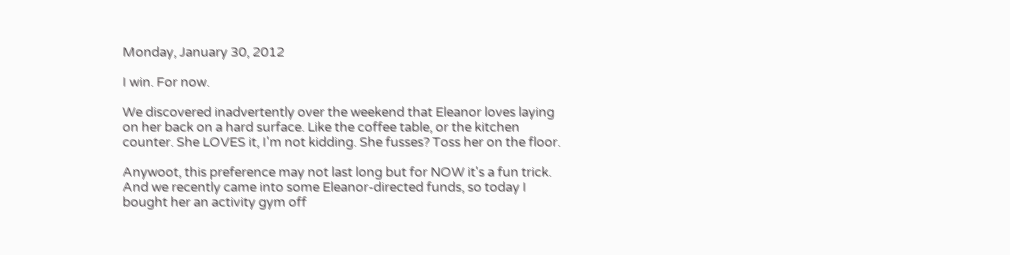Monday, January 30, 2012

I win. For now.

We discovered inadvertently over the weekend that Eleanor loves laying on her back on a hard surface. Like the coffee table, or the kitchen counter. She LOVES it, I'm not kidding. She fusses? Toss her on the floor.

Anywoot, this preference may not last long but for NOW it's a fun trick. And we recently came into some Eleanor-directed funds, so today I bought her an activity gym off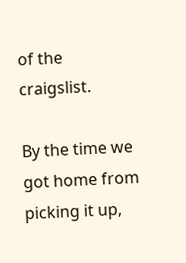of the craigslist.

By the time we got home from picking it up,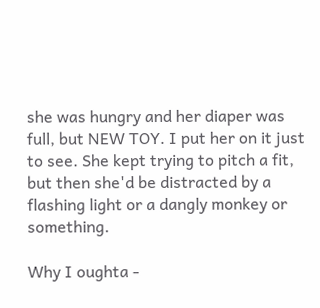she was hungry and her diaper was full, but NEW TOY. I put her on it just to see. She kept trying to pitch a fit, but then she'd be distracted by a flashing light or a dangly monkey or something.

Why I oughta -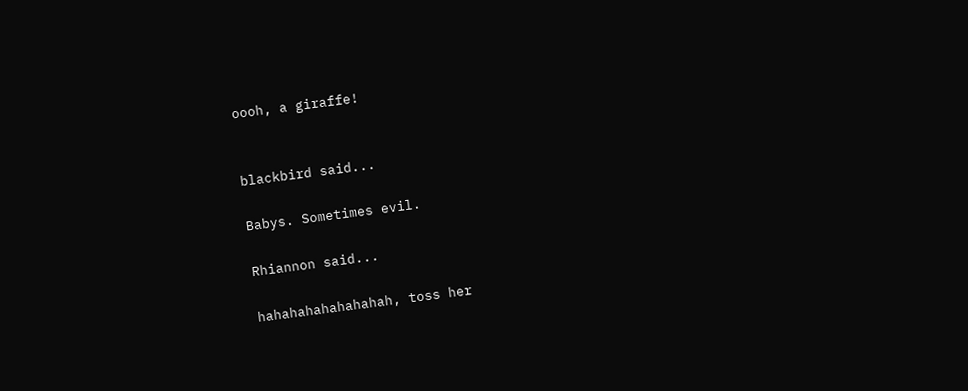oooh, a giraffe!


blackbird said...

Babys. Sometimes evil.

Rhiannon said...

hahahahahahahahah, toss her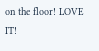on the floor! LOVE IT!